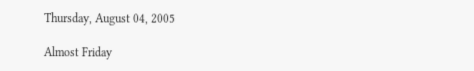Thursday, August 04, 2005

Almost Friday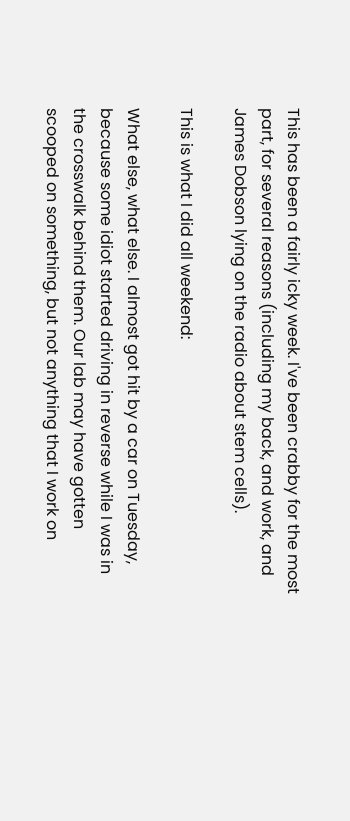This has been a fairly icky week. I've been crabby for the most part, for several reasons (including my back, and work, and James Dobson lying on the radio about stem cells).

This is what I did all weekend:

What else, what else. I almost got hit by a car on Tuesday, because some idiot started driving in reverse while I was in the crosswalk behind them. Our lab may have gotten scooped on something, but not anything that I work on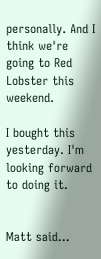personally. And I think we're going to Red Lobster this weekend.

I bought this yesterday. I'm looking forward to doing it.


Matt said...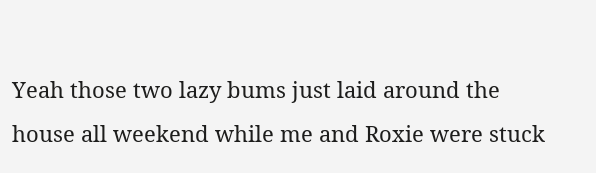Yeah those two lazy bums just laid around the house all weekend while me and Roxie were stuck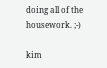doing all of the housework. ;-)

kim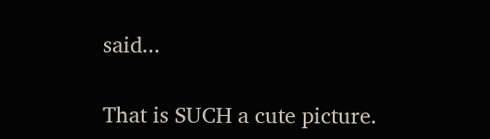said...

That is SUCH a cute picture.